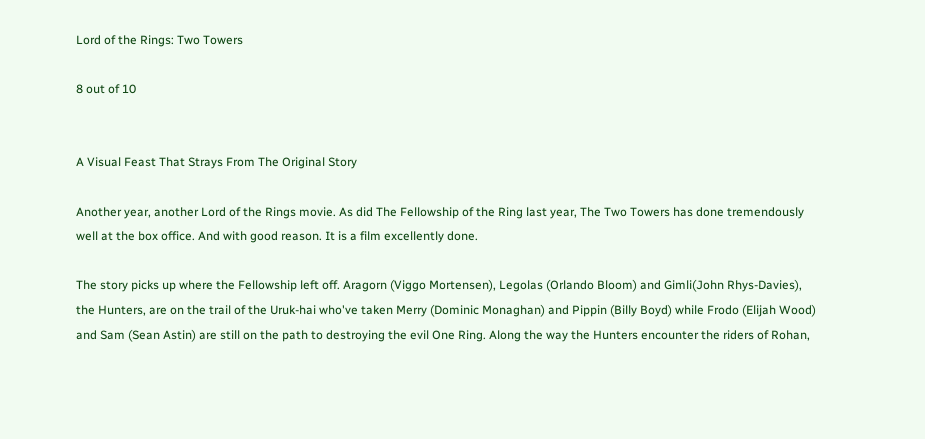Lord of the Rings: Two Towers

8 out of 10


A Visual Feast That Strays From The Original Story

Another year, another Lord of the Rings movie. As did The Fellowship of the Ring last year, The Two Towers has done tremendously well at the box office. And with good reason. It is a film excellently done.

The story picks up where the Fellowship left off. Aragorn (Viggo Mortensen), Legolas (Orlando Bloom) and Gimli(John Rhys-Davies), the Hunters, are on the trail of the Uruk-hai who've taken Merry (Dominic Monaghan) and Pippin (Billy Boyd) while Frodo (Elijah Wood) and Sam (Sean Astin) are still on the path to destroying the evil One Ring. Along the way the Hunters encounter the riders of Rohan,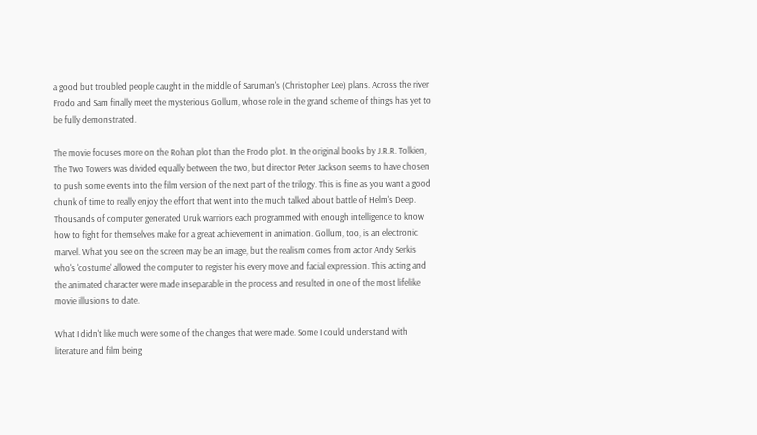a good but troubled people caught in the middle of Saruman's (Christopher Lee) plans. Across the river Frodo and Sam finally meet the mysterious Gollum, whose role in the grand scheme of things has yet to be fully demonstrated.

The movie focuses more on the Rohan plot than the Frodo plot. In the original books by J.R.R. Tolkien, The Two Towers was divided equally between the two, but director Peter Jackson seems to have chosen to push some events into the film version of the next part of the trilogy. This is fine as you want a good chunk of time to really enjoy the effort that went into the much talked about battle of Helm's Deep. Thousands of computer generated Uruk warriors each programmed with enough intelligence to know how to fight for themselves make for a great achievement in animation. Gollum, too, is an electronic marvel. What you see on the screen may be an image, but the realism comes from actor Andy Serkis who's 'costume' allowed the computer to register his every move and facial expression. This acting and the animated character were made inseparable in the process and resulted in one of the most lifelike movie illusions to date.

What I didn't like much were some of the changes that were made. Some I could understand with literature and film being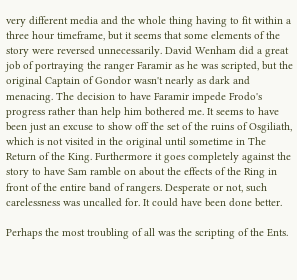very different media and the whole thing having to fit within a three hour timeframe, but it seems that some elements of the story were reversed unnecessarily. David Wenham did a great job of portraying the ranger Faramir as he was scripted, but the original Captain of Gondor wasn't nearly as dark and menacing. The decision to have Faramir impede Frodo's progress rather than help him bothered me. It seems to have been just an excuse to show off the set of the ruins of Osgiliath, which is not visited in the original until sometime in The Return of the King. Furthermore it goes completely against the story to have Sam ramble on about the effects of the Ring in front of the entire band of rangers. Desperate or not, such carelessness was uncalled for. It could have been done better.

Perhaps the most troubling of all was the scripting of the Ents.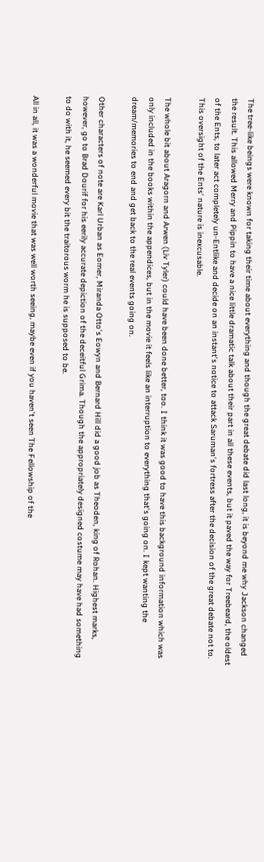The tree-like beings were known for taking their time about everything and though the great debate did last long, it is beyond me why Jackson changed the result. This allowed Merry and Pippin to have a nice little dramatic talk about their part in all these events, but it paved the way for Treebeard, the oldest of the Ents, to later act completely un-Entlike and decide on an instant's notice to attack Saruman's fortress after the decision of the great debate not to. This oversight of the Ents' nature is inexcusable.

The whole bit about Aragorn and Arwen (Liv Tyler) could have been done better, too. I think it was good to have this background information which was only included in the books within the appendices, but in the movie it feels like an interruption to everything that's going on. I kept wanting the dream/memories to end and get back to the real events going on.

Other characters of note are Karl Urban as Eomer, Miranda Otto's Eowyn and Bernard Hill did a good job as Theoden, king of Rohan. Highest marks, however, go to Brad Dourif for his eerily accurate depiction of the deceitful Grima. Though the appropriately designed costume may have had something to do with it, he seemed every bit the traitorous worm he is supposed to be.

All in all, it was a wonderful movie that was well worth seeing, maybe even if you haven't seen The Fellowship of the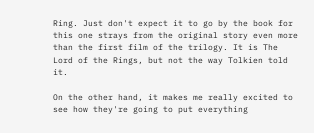Ring. Just don't expect it to go by the book for this one strays from the original story even more than the first film of the trilogy. It is The Lord of the Rings, but not the way Tolkien told it.

On the other hand, it makes me really excited to see how they're going to put everything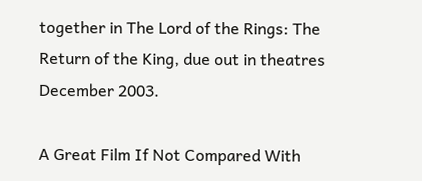together in The Lord of the Rings: The Return of the King, due out in theatres December 2003.

A Great Film If Not Compared With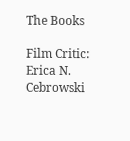The Books

Film Critic: Erica N. Cebrowski